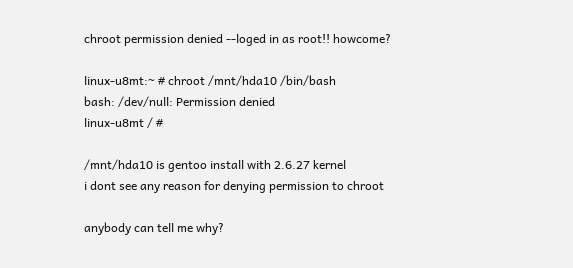chroot permission denied --loged in as root!! howcome?

linux-u8mt:~ # chroot /mnt/hda10 /bin/bash
bash: /dev/null: Permission denied
linux-u8mt / #

/mnt/hda10 is gentoo install with 2.6.27 kernel
i dont see any reason for denying permission to chroot

anybody can tell me why?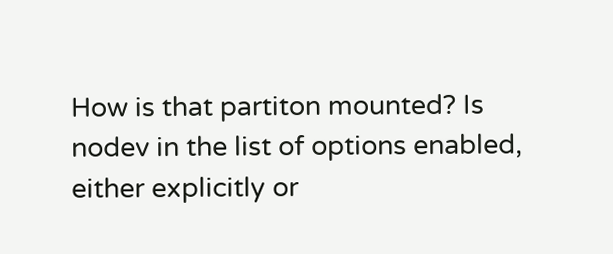How is that partiton mounted? Is nodev in the list of options enabled, either explicitly or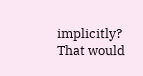implicitly? That would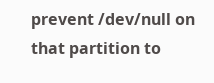prevent /dev/null on that partition to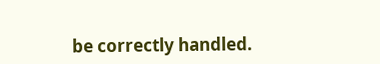be correctly handled.